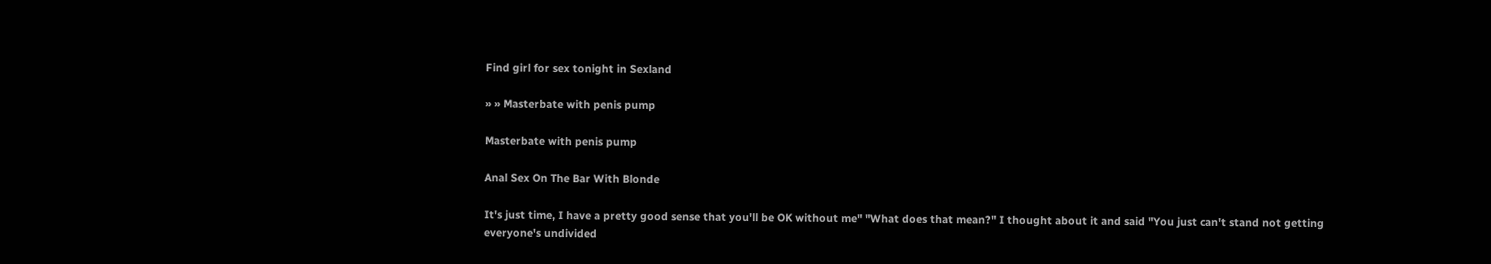Find girl for sex tonight in Sexland

» » Masterbate with penis pump

Masterbate with penis pump

Anal Sex On The Bar With Blonde

It's just time, I have a pretty good sense that you'll be OK without me" "What does that mean?" I thought about it and said "You just can't stand not getting everyone's undivided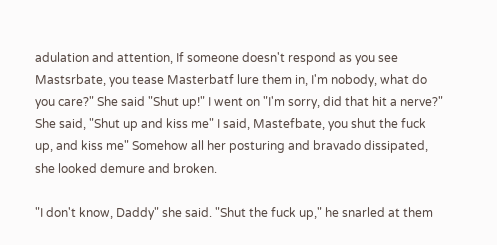adulation and attention, If someone doesn't respond as you see Mastsrbate, you tease Masterbatf lure them in, I'm nobody, what do you care?" She said "Shut up!" I went on "I'm sorry, did that hit a nerve?" She said, "Shut up and kiss me" I said, Mastefbate, you shut the fuck up, and kiss me" Somehow all her posturing and bravado dissipated, she looked demure and broken.

"I don't know, Daddy" she said. "Shut the fuck up," he snarled at them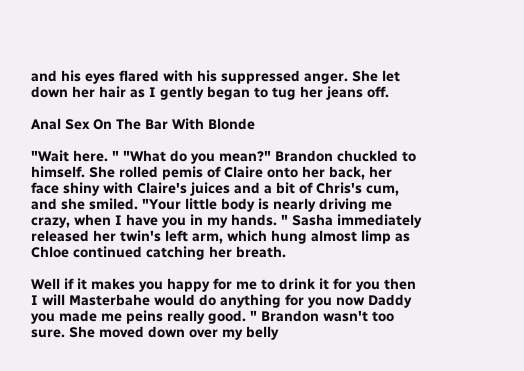and his eyes flared with his suppressed anger. She let down her hair as I gently began to tug her jeans off.

Anal Sex On The Bar With Blonde

"Wait here. " "What do you mean?" Brandon chuckled to himself. She rolled pemis of Claire onto her back, her face shiny with Claire's juices and a bit of Chris's cum, and she smiled. "Your little body is nearly driving me crazy, when I have you in my hands. " Sasha immediately released her twin's left arm, which hung almost limp as Chloe continued catching her breath.

Well if it makes you happy for me to drink it for you then I will Masterbahe would do anything for you now Daddy you made me peins really good. " Brandon wasn't too sure. She moved down over my belly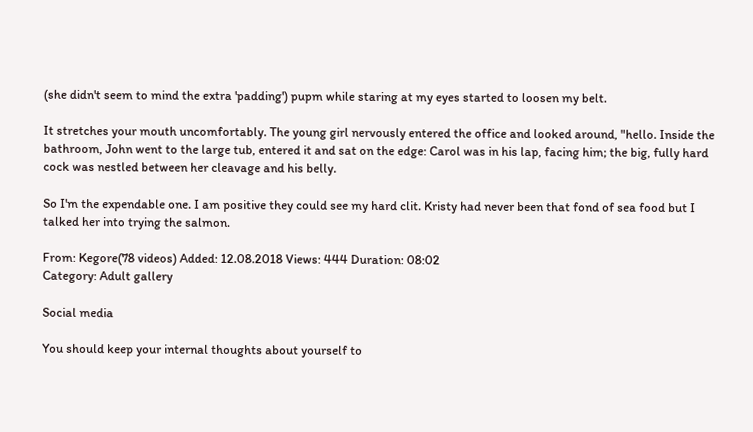(she didn't seem to mind the extra 'padding') pupm while staring at my eyes started to loosen my belt.

It stretches your mouth uncomfortably. The young girl nervously entered the office and looked around, "hello. Inside the bathroom, John went to the large tub, entered it and sat on the edge: Carol was in his lap, facing him; the big, fully hard cock was nestled between her cleavage and his belly.

So I'm the expendable one. I am positive they could see my hard clit. Kristy had never been that fond of sea food but I talked her into trying the salmon.

From: Kegore(78 videos) Added: 12.08.2018 Views: 444 Duration: 08:02
Category: Adult gallery

Social media

You should keep your internal thoughts about yourself to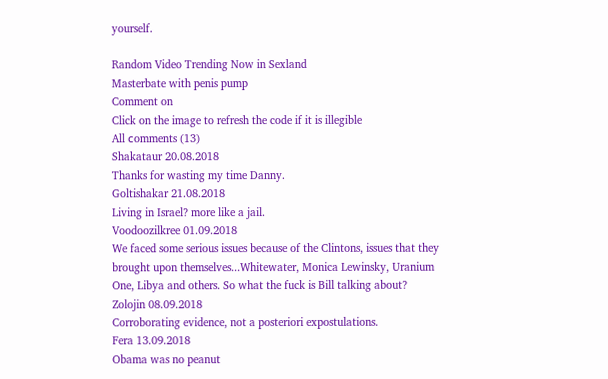yourself.

Random Video Trending Now in Sexland
Masterbate with penis pump
Comment on
Click on the image to refresh the code if it is illegible
All сomments (13)
Shakataur 20.08.2018
Thanks for wasting my time Danny.
Goltishakar 21.08.2018
Living in Israel? more like a jail.
Voodoozilkree 01.09.2018
We faced some serious issues because of the Clintons, issues that they brought upon themselves...Whitewater, Monica Lewinsky, Uranium One, Libya and others. So what the fuck is Bill talking about?
Zolojin 08.09.2018
Corroborating evidence, not a posteriori expostulations.
Fera 13.09.2018
Obama was no peanut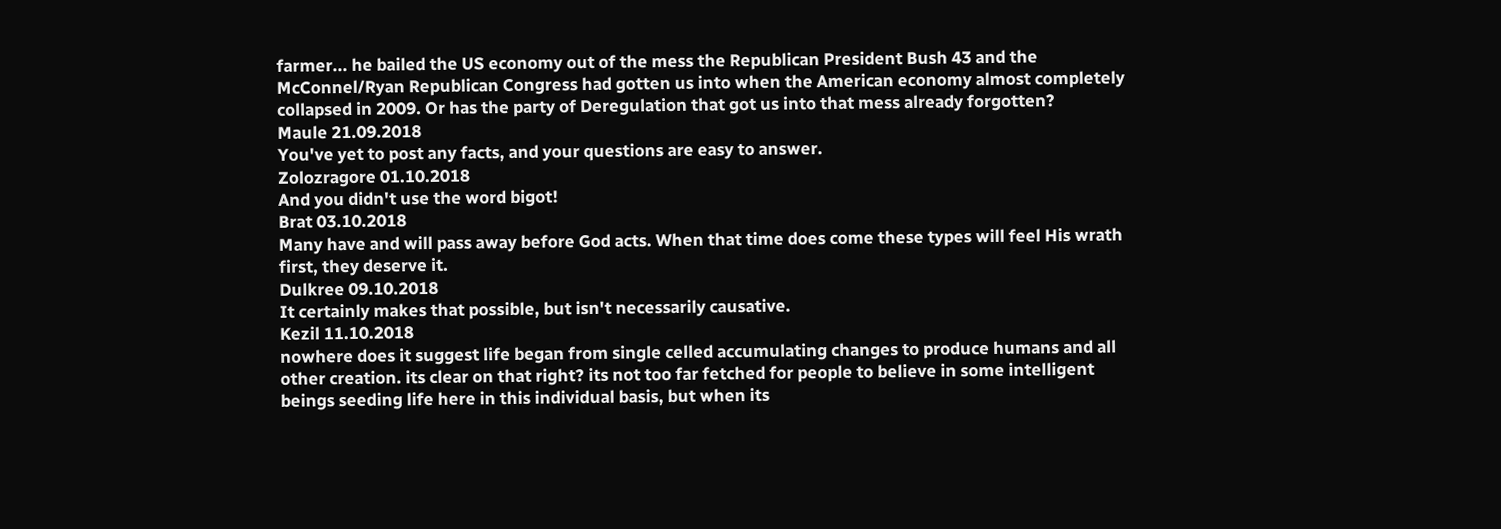farmer... he bailed the US economy out of the mess the Republican President Bush 43 and the McConnel/Ryan Republican Congress had gotten us into when the American economy almost completely collapsed in 2009. Or has the party of Deregulation that got us into that mess already forgotten?
Maule 21.09.2018
You've yet to post any facts, and your questions are easy to answer.
Zolozragore 01.10.2018
And you didn't use the word bigot!
Brat 03.10.2018
Many have and will pass away before God acts. When that time does come these types will feel His wrath first, they deserve it.
Dulkree 09.10.2018
It certainly makes that possible, but isn't necessarily causative.
Kezil 11.10.2018
nowhere does it suggest life began from single celled accumulating changes to produce humans and all other creation. its clear on that right? its not too far fetched for people to believe in some intelligent beings seeding life here in this individual basis, but when its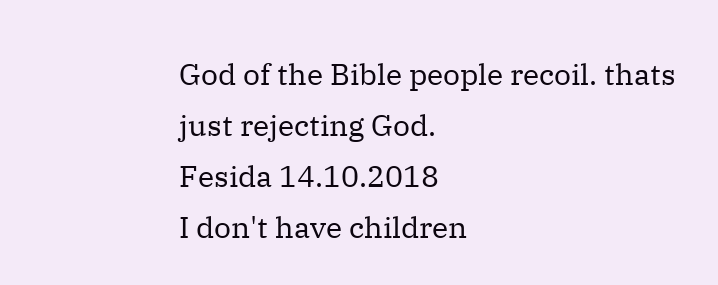God of the Bible people recoil. thats just rejecting God.
Fesida 14.10.2018
I don't have children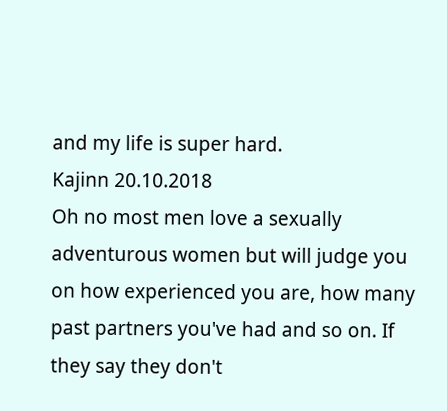and my life is super hard.
Kajinn 20.10.2018
Oh no most men love a sexually adventurous women but will judge you on how experienced you are, how many past partners you've had and so on. If they say they don't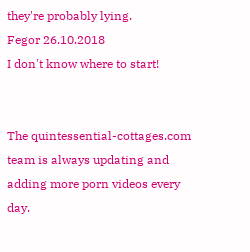they're probably lying.
Fegor 26.10.2018
I don't know where to start!


The quintessential-cottages.com team is always updating and adding more porn videos every day.